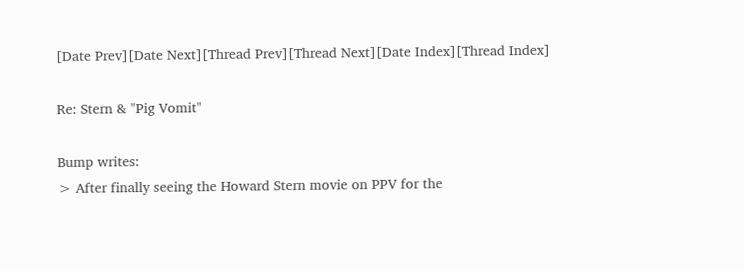[Date Prev][Date Next][Thread Prev][Thread Next][Date Index][Thread Index]

Re: Stern & "Pig Vomit"

Bump writes:
> After finally seeing the Howard Stern movie on PPV for the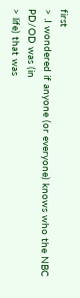first
> .I wondered if anyone (or everyone) knows who the NBC PD/OD was (in
> life) that was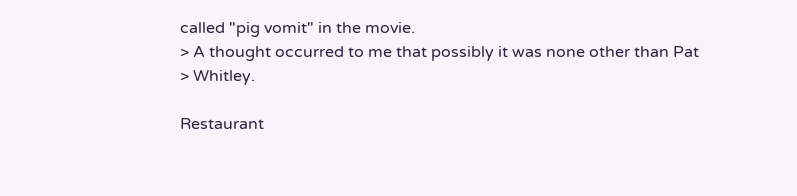called "pig vomit" in the movie.
> A thought occurred to me that possibly it was none other than Pat
> Whitley.

Restaurant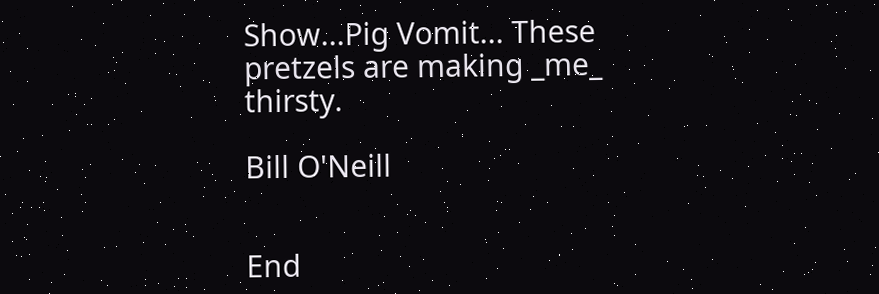Show...Pig Vomit... These pretzels are making _me_ thirsty.

Bill O'Neill


End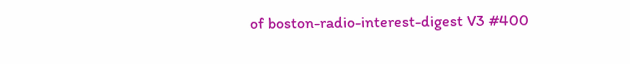of boston-radio-interest-digest V3 #400